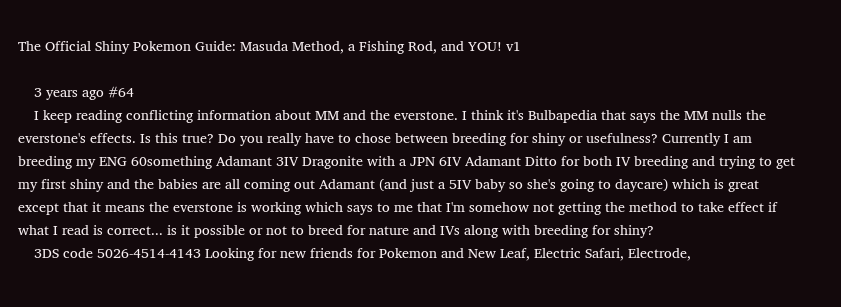The Official Shiny Pokemon Guide: Masuda Method, a Fishing Rod, and YOU! v1

    3 years ago #64
    I keep reading conflicting information about MM and the everstone. I think it's Bulbapedia that says the MM nulls the everstone's effects. Is this true? Do you really have to chose between breeding for shiny or usefulness? Currently I am breeding my ENG 60something Adamant 3IV Dragonite with a JPN 6IV Adamant Ditto for both IV breeding and trying to get my first shiny and the babies are all coming out Adamant (and just a 5IV baby so she's going to daycare) which is great except that it means the everstone is working which says to me that I'm somehow not getting the method to take effect if what I read is correct... is it possible or not to breed for nature and IVs along with breeding for shiny?
    3DS code 5026-4514-4143 Looking for new friends for Pokemon and New Leaf, Electric Safari, Electrode,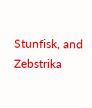Stunfisk, and Zebstrika